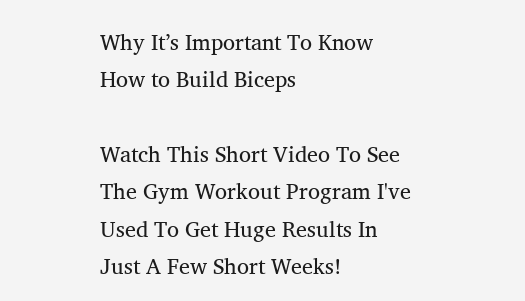Why It’s Important To Know How to Build Biceps

Watch This Short Video To See The Gym Workout Program I've Used To Get Huge Results In Just A Few Short Weeks!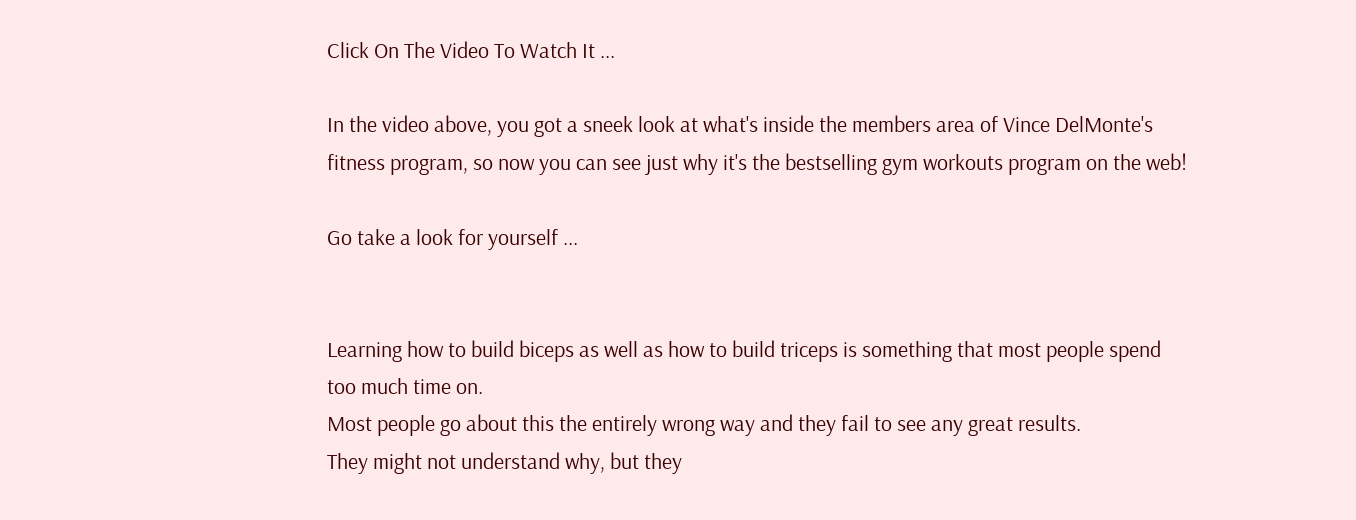Click On The Video To Watch It ...

In the video above, you got a sneek look at what's inside the members area of Vince DelMonte's fitness program, so now you can see just why it's the bestselling gym workouts program on the web!

Go take a look for yourself ...


Learning how to build biceps as well as how to build triceps is something that most people spend too much time on.
Most people go about this the entirely wrong way and they fail to see any great results.
They might not understand why, but they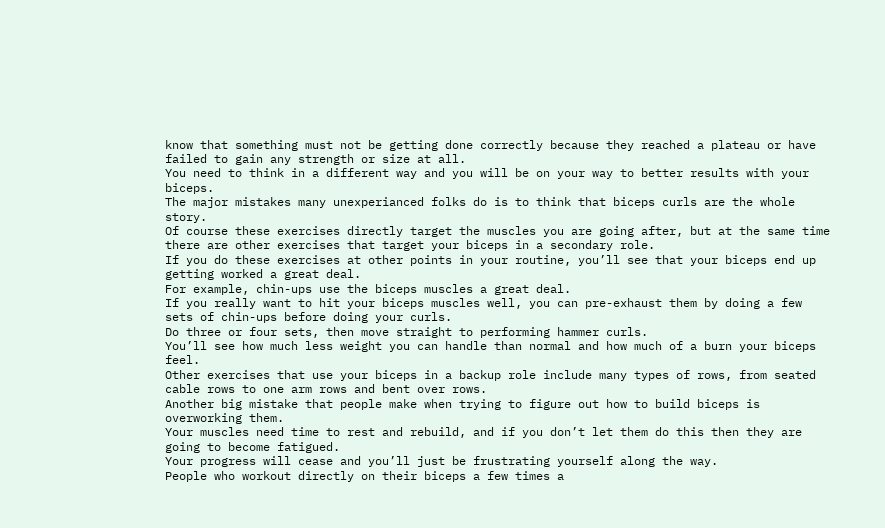know that something must not be getting done correctly because they reached a plateau or have failed to gain any strength or size at all.
You need to think in a different way and you will be on your way to better results with your biceps.
The major mistakes many unexperianced folks do is to think that biceps curls are the whole story.
Of course these exercises directly target the muscles you are going after, but at the same time there are other exercises that target your biceps in a secondary role.
If you do these exercises at other points in your routine, you’ll see that your biceps end up getting worked a great deal.
For example, chin-ups use the biceps muscles a great deal.
If you really want to hit your biceps muscles well, you can pre-exhaust them by doing a few sets of chin-ups before doing your curls.
Do three or four sets, then move straight to performing hammer curls.
You’ll see how much less weight you can handle than normal and how much of a burn your biceps feel.
Other exercises that use your biceps in a backup role include many types of rows, from seated cable rows to one arm rows and bent over rows.
Another big mistake that people make when trying to figure out how to build biceps is overworking them.
Your muscles need time to rest and rebuild, and if you don’t let them do this then they are going to become fatigued.
Your progress will cease and you’ll just be frustrating yourself along the way.
People who workout directly on their biceps a few times a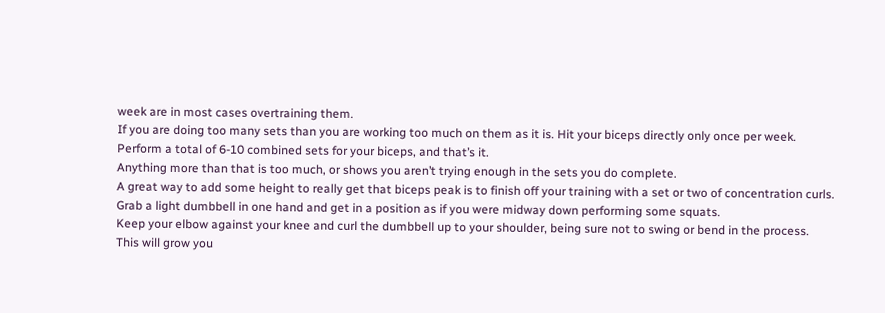week are in most cases overtraining them.
If you are doing too many sets than you are working too much on them as it is. Hit your biceps directly only once per week.
Perform a total of 6-10 combined sets for your biceps, and that’s it.
Anything more than that is too much, or shows you aren’t trying enough in the sets you do complete.
A great way to add some height to really get that biceps peak is to finish off your training with a set or two of concentration curls.
Grab a light dumbbell in one hand and get in a position as if you were midway down performing some squats.
Keep your elbow against your knee and curl the dumbbell up to your shoulder, being sure not to swing or bend in the process.
This will grow you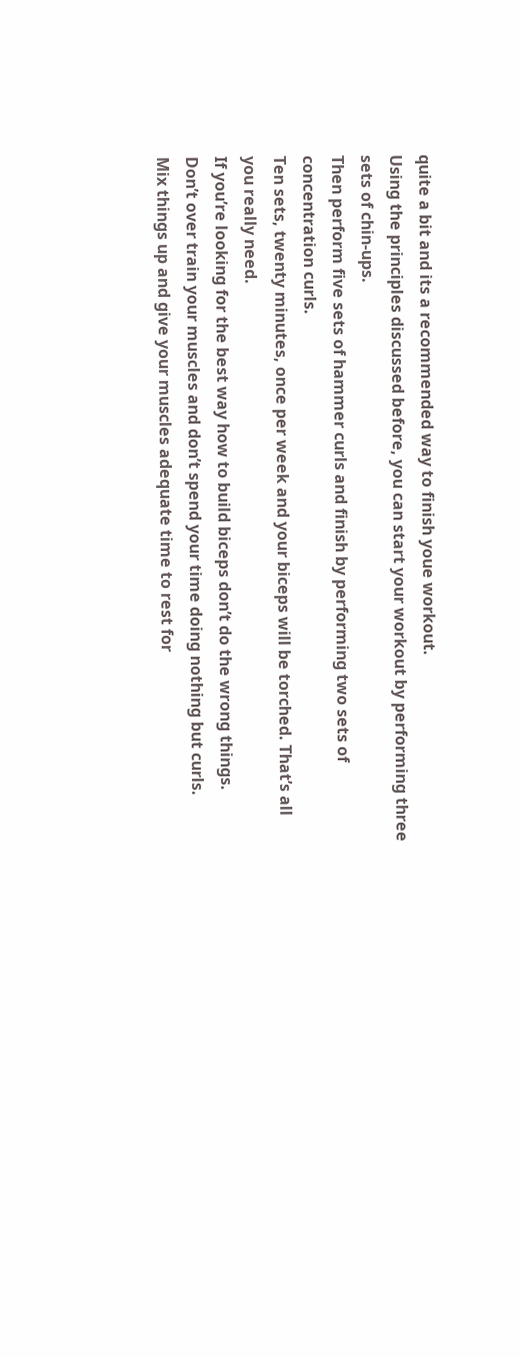quite a bit and its a recommended way to finish youe workout.
Using the principles discussed before, you can start your workout by performing three sets of chin-ups.
Then perform five sets of hammer curls and finish by performing two sets of concentration curls.
Ten sets, twenty minutes, once per week and your biceps will be torched. That’s all you really need.
If you’re looking for the best way how to build biceps don’t do the wrong things.
Don’t over train your muscles and don’t spend your time doing nothing but curls.
Mix things up and give your muscles adequate time to rest for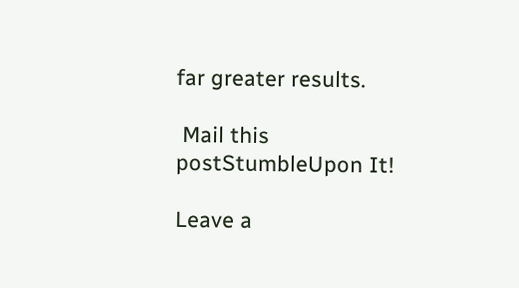far greater results.

 Mail this postStumbleUpon It!

Leave a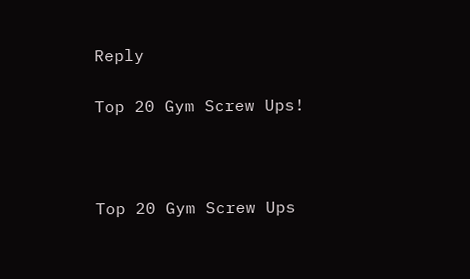Reply

Top 20 Gym Screw Ups!



Top 20 Gym Screw Ups